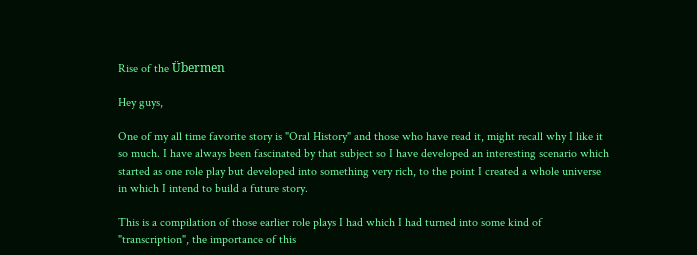Rise of the Übermen

Hey guys,

One of my all time favorite story is "Oral History" and those who have read it, might recall why I like it so much. I have always been fascinated by that subject so I have developed an interesting scenario which started as one role play but developed into something very rich, to the point I created a whole universe in which I intend to build a future story.

This is a compilation of those earlier role plays I had which I had turned into some kind of "transcription", the importance of this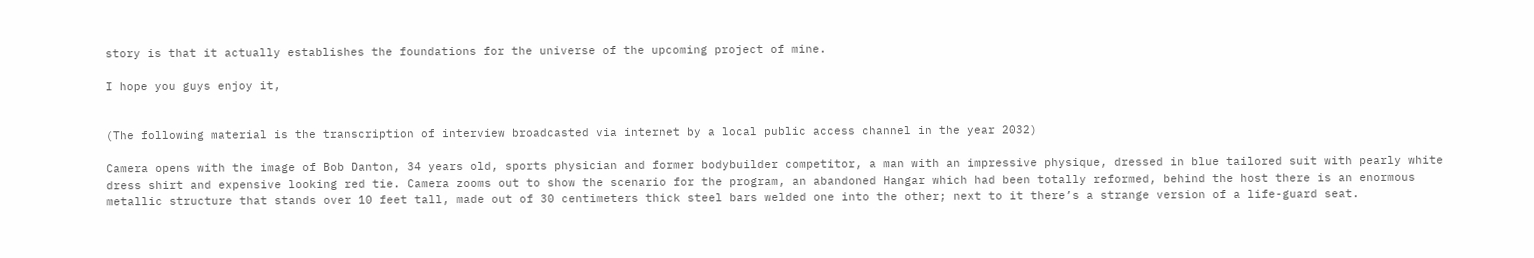story is that it actually establishes the foundations for the universe of the upcoming project of mine.

I hope you guys enjoy it,


(The following material is the transcription of interview broadcasted via internet by a local public access channel in the year 2032)

Camera opens with the image of Bob Danton, 34 years old, sports physician and former bodybuilder competitor, a man with an impressive physique, dressed in blue tailored suit with pearly white dress shirt and expensive looking red tie. Camera zooms out to show the scenario for the program, an abandoned Hangar which had been totally reformed, behind the host there is an enormous metallic structure that stands over 10 feet tall, made out of 30 centimeters thick steel bars welded one into the other; next to it there’s a strange version of a life-guard seat.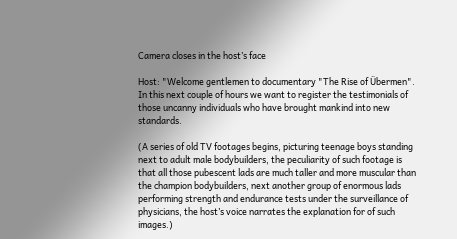Camera closes in the host’s face

Host: "Welcome gentlemen to documentary "The Rise of Übermen". In this next couple of hours we want to register the testimonials of those uncanny individuals who have brought mankind into new standards.

(A series of old TV footages begins, picturing teenage boys standing next to adult male bodybuilders, the peculiarity of such footage is that all those pubescent lads are much taller and more muscular than the champion bodybuilders, next another group of enormous lads performing strength and endurance tests under the surveillance of physicians, the host’s voice narrates the explanation for of such images.)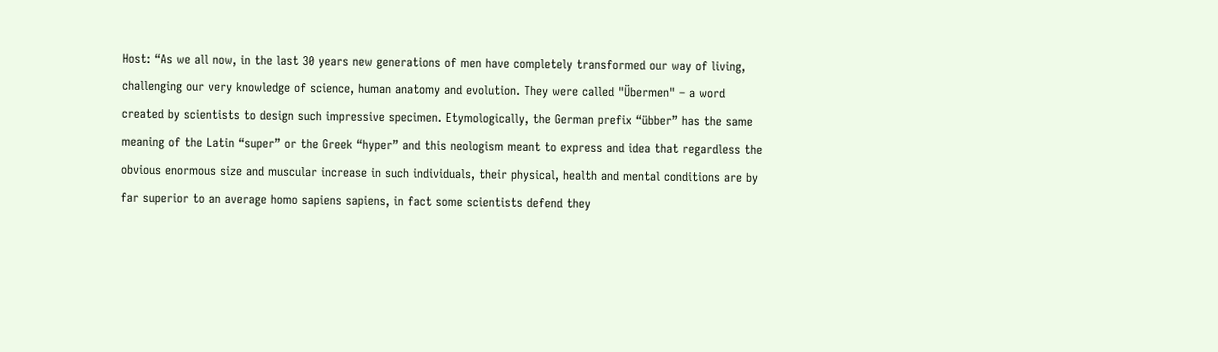Host: “As we all now, in the last 30 years new generations of men have completely transformed our way of living, challenging our very knowledge of science, human anatomy and evolution. They were called "Übermen" – a word created by scientists to design such impressive specimen. Etymologically, the German prefix “übber” has the same meaning of the Latin “super” or the Greek “hyper” and this neologism meant to express and idea that regardless the obvious enormous size and muscular increase in such individuals, their physical, health and mental conditions are by far superior to an average homo sapiens sapiens, in fact some scientists defend they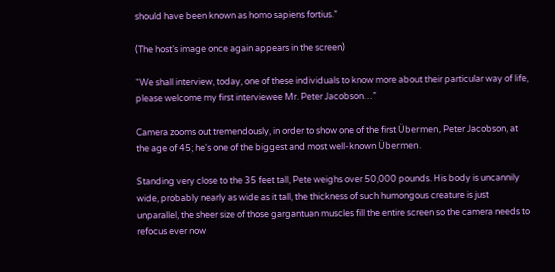should have been known as homo sapiens fortius.”

(The host’s image once again appears in the screen)

“We shall interview, today, one of these individuals to know more about their particular way of life, please welcome my first interviewee Mr. Peter Jacobson…”

Camera zooms out tremendously, in order to show one of the first Übermen, Peter Jacobson, at the age of 45; he's one of the biggest and most well-known Übermen.

Standing very close to the 35 feet tall, Pete weighs over 50,000 pounds. His body is uncannily wide, probably nearly as wide as it tall, the thickness of such humongous creature is just unparallel, the sheer size of those gargantuan muscles fill the entire screen so the camera needs to refocus ever now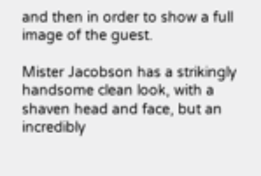and then in order to show a full image of the guest.

Mister Jacobson has a strikingly handsome clean look, with a shaven head and face, but an incredibly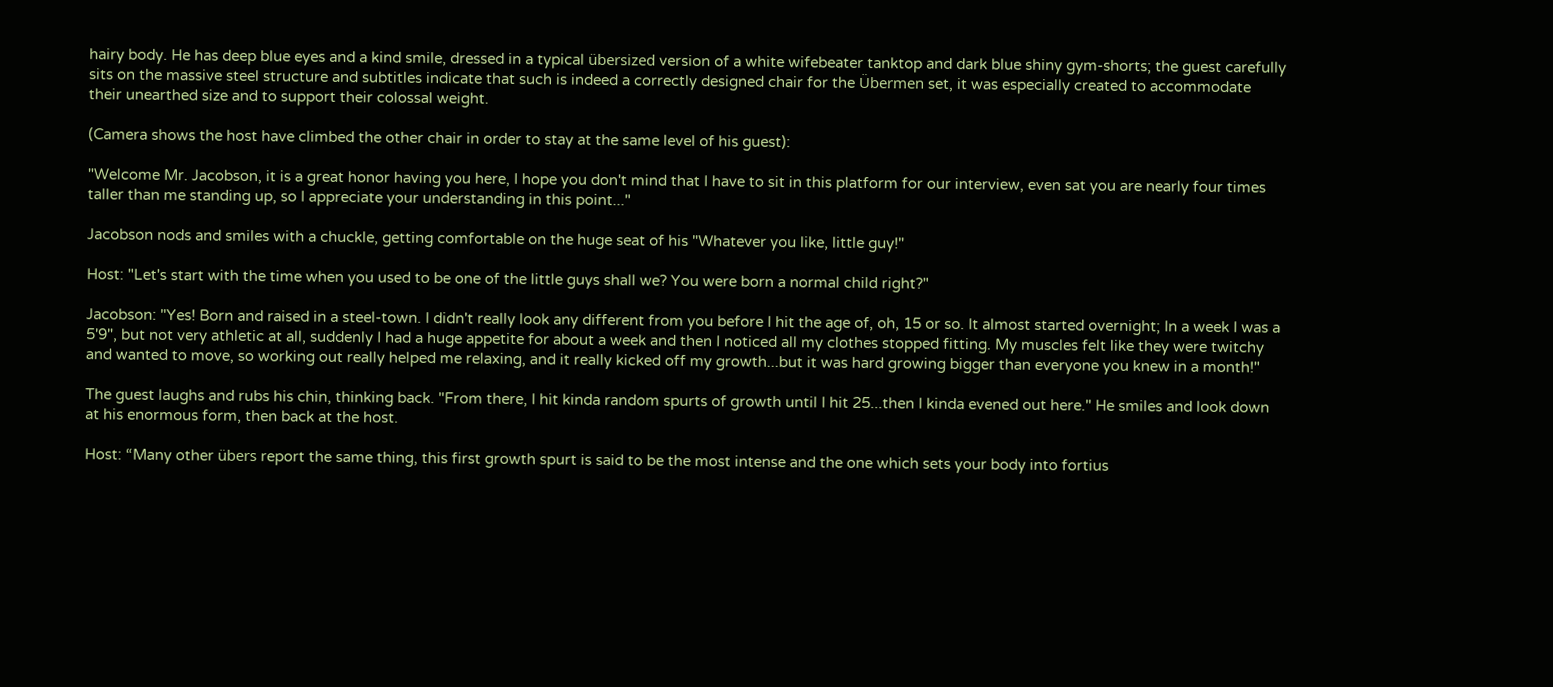hairy body. He has deep blue eyes and a kind smile, dressed in a typical übersized version of a white wifebeater tanktop and dark blue shiny gym-shorts; the guest carefully sits on the massive steel structure and subtitles indicate that such is indeed a correctly designed chair for the Übermen set, it was especially created to accommodate their unearthed size and to support their colossal weight.

(Camera shows the host have climbed the other chair in order to stay at the same level of his guest):

"Welcome Mr. Jacobson, it is a great honor having you here, I hope you don't mind that I have to sit in this platform for our interview, even sat you are nearly four times taller than me standing up, so I appreciate your understanding in this point..."

Jacobson nods and smiles with a chuckle, getting comfortable on the huge seat of his "Whatever you like, little guy!"

Host: "Let's start with the time when you used to be one of the little guys shall we? You were born a normal child right?"

Jacobson: "Yes! Born and raised in a steel-town. I didn't really look any different from you before I hit the age of, oh, 15 or so. It almost started overnight; In a week I was a 5'9", but not very athletic at all, suddenly I had a huge appetite for about a week and then I noticed all my clothes stopped fitting. My muscles felt like they were twitchy and wanted to move, so working out really helped me relaxing, and it really kicked off my growth...but it was hard growing bigger than everyone you knew in a month!"

The guest laughs and rubs his chin, thinking back. "From there, I hit kinda random spurts of growth until I hit 25...then I kinda evened out here." He smiles and look down at his enormous form, then back at the host.

Host: “Many other übers report the same thing, this first growth spurt is said to be the most intense and the one which sets your body into fortius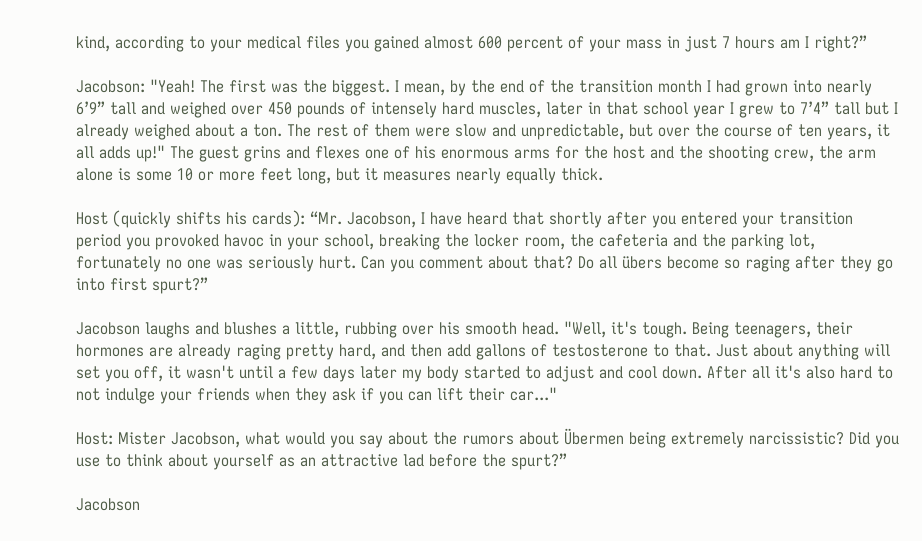kind, according to your medical files you gained almost 600 percent of your mass in just 7 hours am I right?”

Jacobson: "Yeah! The first was the biggest. I mean, by the end of the transition month I had grown into nearly 6’9” tall and weighed over 450 pounds of intensely hard muscles, later in that school year I grew to 7’4” tall but I already weighed about a ton. The rest of them were slow and unpredictable, but over the course of ten years, it all adds up!" The guest grins and flexes one of his enormous arms for the host and the shooting crew, the arm alone is some 10 or more feet long, but it measures nearly equally thick.

Host (quickly shifts his cards): “Mr. Jacobson, I have heard that shortly after you entered your transition period you provoked havoc in your school, breaking the locker room, the cafeteria and the parking lot, fortunately no one was seriously hurt. Can you comment about that? Do all übers become so raging after they go into first spurt?”

Jacobson laughs and blushes a little, rubbing over his smooth head. "Well, it's tough. Being teenagers, their hormones are already raging pretty hard, and then add gallons of testosterone to that. Just about anything will set you off, it wasn't until a few days later my body started to adjust and cool down. After all it's also hard to not indulge your friends when they ask if you can lift their car..."

Host: Mister Jacobson, what would you say about the rumors about Übermen being extremely narcissistic? Did you use to think about yourself as an attractive lad before the spurt?”

Jacobson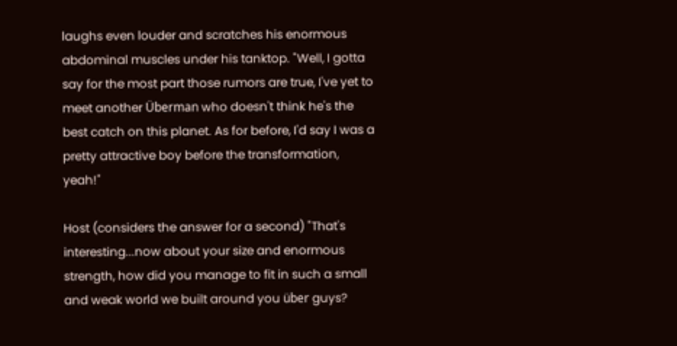laughs even louder and scratches his enormous abdominal muscles under his tanktop. "Well, I gotta say for the most part those rumors are true, I've yet to meet another Überman who doesn't think he's the best catch on this planet. As for before, I'd say I was a pretty attractive boy before the transformation, yeah!"

Host (considers the answer for a second) "That's interesting...now about your size and enormous strength, how did you manage to fit in such a small and weak world we built around you über guys?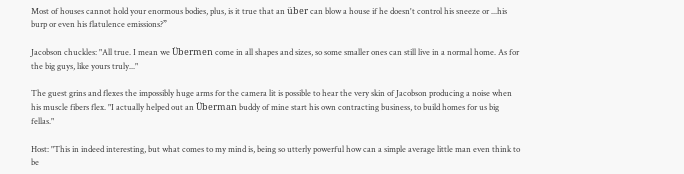Most of houses cannot hold your enormous bodies, plus, is it true that an über can blow a house if he doesn't control his sneeze or ...his burp or even his flatulence emissions?”

Jacobson chuckles: "All true. I mean we Übermen come in all shapes and sizes, so some smaller ones can still live in a normal home. As for the big guys, like yours truly..."

The guest grins and flexes the impossibly huge arms for the camera lit is possible to hear the very skin of Jacobson producing a noise when his muscle fibers flex. "I actually helped out an Überman buddy of mine start his own contracting business, to build homes for us big fellas."

Host: "This in indeed interesting, but what comes to my mind is, being so utterly powerful how can a simple average little man even think to be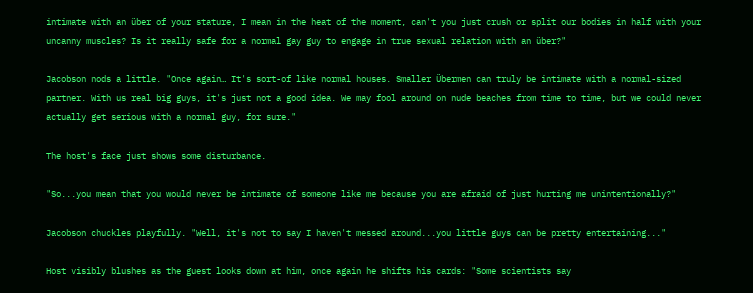intimate with an über of your stature, I mean in the heat of the moment, can't you just crush or split our bodies in half with your uncanny muscles? Is it really safe for a normal gay guy to engage in true sexual relation with an über?"

Jacobson nods a little. "Once again… It's sort-of like normal houses. Smaller Übermen can truly be intimate with a normal-sized partner. With us real big guys, it's just not a good idea. We may fool around on nude beaches from time to time, but we could never actually get serious with a normal guy, for sure."

The host's face just shows some disturbance.

"So...you mean that you would never be intimate of someone like me because you are afraid of just hurting me unintentionally?"

Jacobson chuckles playfully. "Well, it's not to say I haven't messed around...you little guys can be pretty entertaining..."

Host visibly blushes as the guest looks down at him, once again he shifts his cards: "Some scientists say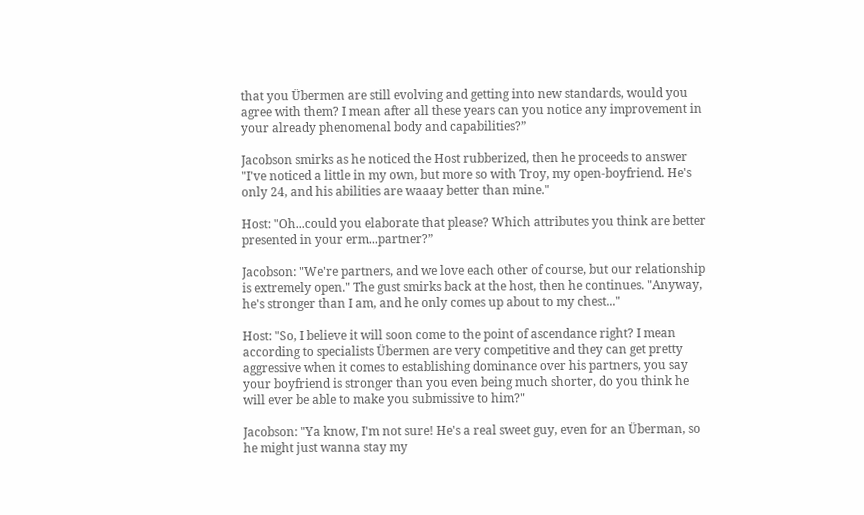that you Übermen are still evolving and getting into new standards, would you agree with them? I mean after all these years can you notice any improvement in your already phenomenal body and capabilities?”

Jacobson smirks as he noticed the Host rubberized, then he proceeds to answer "I've noticed a little in my own, but more so with Troy, my open-boyfriend. He's only 24, and his abilities are waaay better than mine."

Host: "Oh...could you elaborate that please? Which attributes you think are better presented in your erm...partner?”

Jacobson: "We're partners, and we love each other of course, but our relationship is extremely open." The gust smirks back at the host, then he continues. "Anyway, he's stronger than I am, and he only comes up about to my chest..."

Host: "So, I believe it will soon come to the point of ascendance right? I mean according to specialists Übermen are very competitive and they can get pretty aggressive when it comes to establishing dominance over his partners, you say your boyfriend is stronger than you even being much shorter, do you think he will ever be able to make you submissive to him?"

Jacobson: "Ya know, I'm not sure! He's a real sweet guy, even for an Überman, so he might just wanna stay my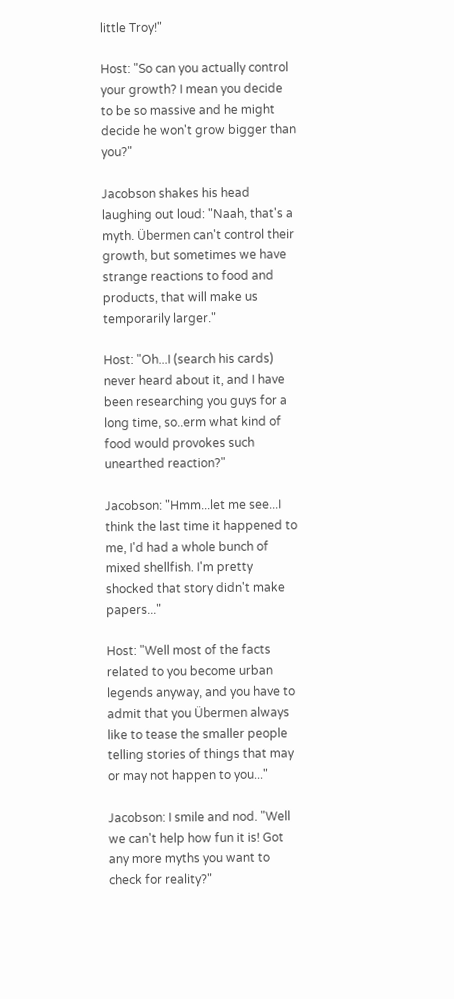little Troy!"

Host: "So can you actually control your growth? I mean you decide to be so massive and he might decide he won't grow bigger than you?"

Jacobson shakes his head laughing out loud: "Naah, that's a myth. Übermen can't control their growth, but sometimes we have strange reactions to food and products, that will make us temporarily larger."

Host: "Oh...I (search his cards) never heard about it, and I have been researching you guys for a long time, so..erm what kind of food would provokes such unearthed reaction?"

Jacobson: "Hmm...let me see...I think the last time it happened to me, I'd had a whole bunch of mixed shellfish. I'm pretty shocked that story didn't make papers..."

Host: "Well most of the facts related to you become urban legends anyway, and you have to admit that you Übermen always like to tease the smaller people telling stories of things that may or may not happen to you..."

Jacobson: I smile and nod. "Well we can't help how fun it is! Got any more myths you want to check for reality?"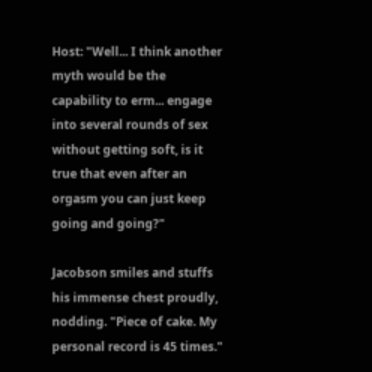Host: "Well... I think another myth would be the capability to erm... engage into several rounds of sex without getting soft, is it true that even after an orgasm you can just keep going and going?"

Jacobson smiles and stuffs his immense chest proudly, nodding. "Piece of cake. My personal record is 45 times."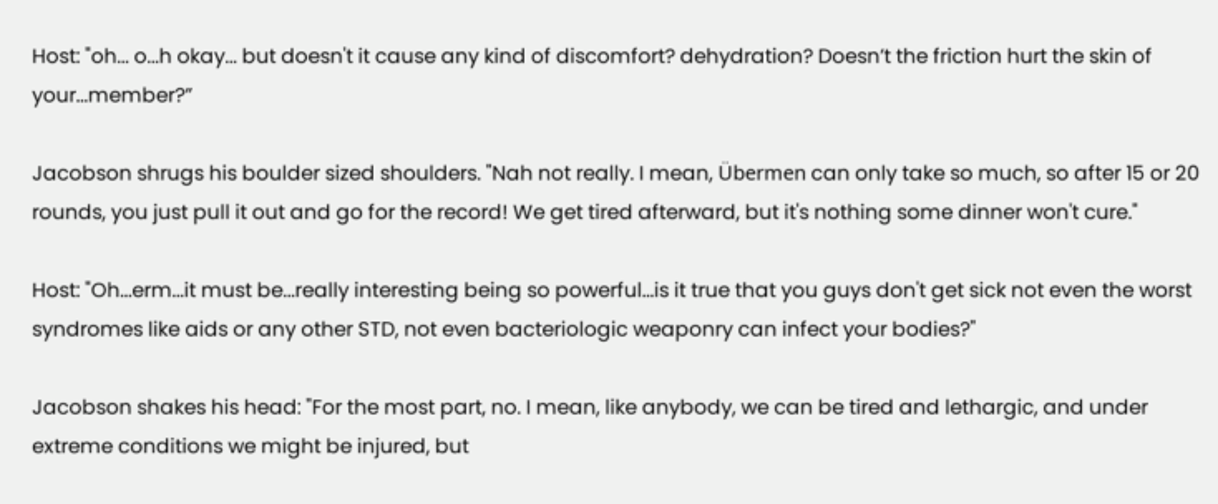Host: "oh... o...h okay... but doesn't it cause any kind of discomfort? dehydration? Doesn’t the friction hurt the skin of your...member?”

Jacobson shrugs his boulder sized shoulders. "Nah not really. I mean, Übermen can only take so much, so after 15 or 20 rounds, you just pull it out and go for the record! We get tired afterward, but it's nothing some dinner won't cure."

Host: "Oh...erm...it must be...really interesting being so powerful...is it true that you guys don't get sick not even the worst syndromes like aids or any other STD, not even bacteriologic weaponry can infect your bodies?"

Jacobson shakes his head: "For the most part, no. I mean, like anybody, we can be tired and lethargic, and under extreme conditions we might be injured, but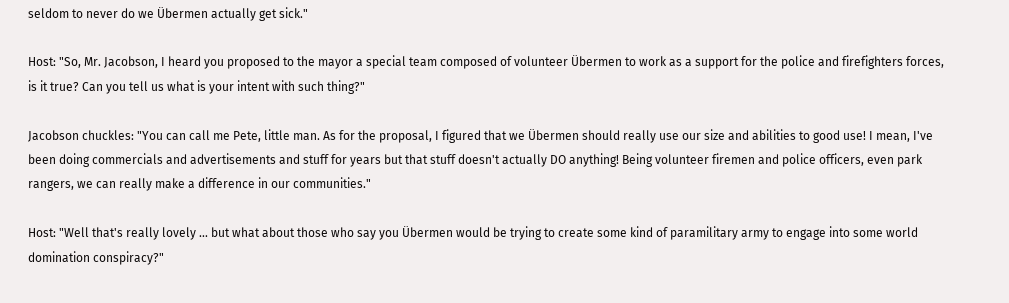seldom to never do we Übermen actually get sick."

Host: "So, Mr. Jacobson, I heard you proposed to the mayor a special team composed of volunteer Übermen to work as a support for the police and firefighters forces, is it true? Can you tell us what is your intent with such thing?"

Jacobson chuckles: "You can call me Pete, little man. As for the proposal, I figured that we Übermen should really use our size and abilities to good use! I mean, I've been doing commercials and advertisements and stuff for years but that stuff doesn't actually DO anything! Being volunteer firemen and police officers, even park rangers, we can really make a difference in our communities."

Host: "Well that's really lovely ... but what about those who say you Übermen would be trying to create some kind of paramilitary army to engage into some world domination conspiracy?"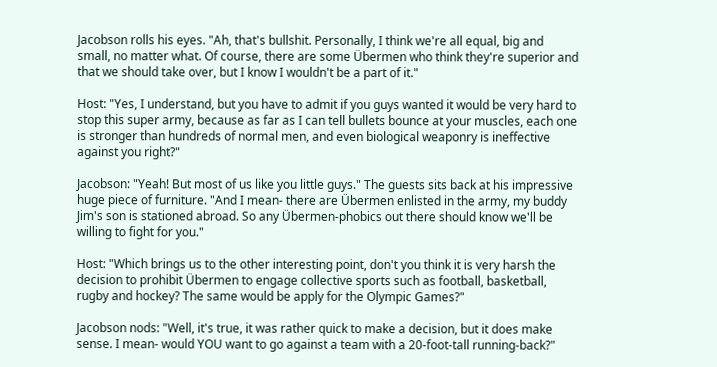Jacobson rolls his eyes. "Ah, that's bullshit. Personally, I think we're all equal, big and small, no matter what. Of course, there are some Übermen who think they're superior and that we should take over, but I know I wouldn't be a part of it."

Host: "Yes, I understand, but you have to admit if you guys wanted it would be very hard to stop this super army, because as far as I can tell bullets bounce at your muscles, each one is stronger than hundreds of normal men, and even biological weaponry is ineffective against you right?"

Jacobson: "Yeah! But most of us like you little guys." The guests sits back at his impressive huge piece of furniture. "And I mean- there are Übermen enlisted in the army, my buddy Jim's son is stationed abroad. So any Übermen-phobics out there should know we'll be willing to fight for you."

Host: "Which brings us to the other interesting point, don't you think it is very harsh the decision to prohibit Übermen to engage collective sports such as football, basketball, rugby and hockey? The same would be apply for the Olympic Games?"

Jacobson nods: "Well, it's true, it was rather quick to make a decision, but it does make sense. I mean- would YOU want to go against a team with a 20-foot-tall running-back?"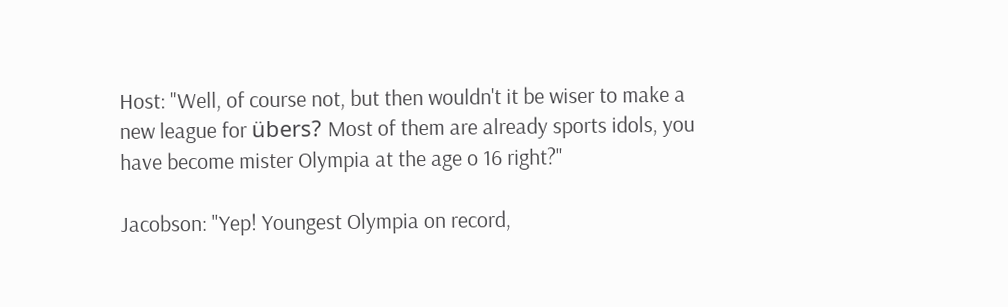Host: "Well, of course not, but then wouldn't it be wiser to make a new league for übers? Most of them are already sports idols, you have become mister Olympia at the age o 16 right?"

Jacobson: "Yep! Youngest Olympia on record,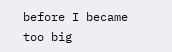before I became too big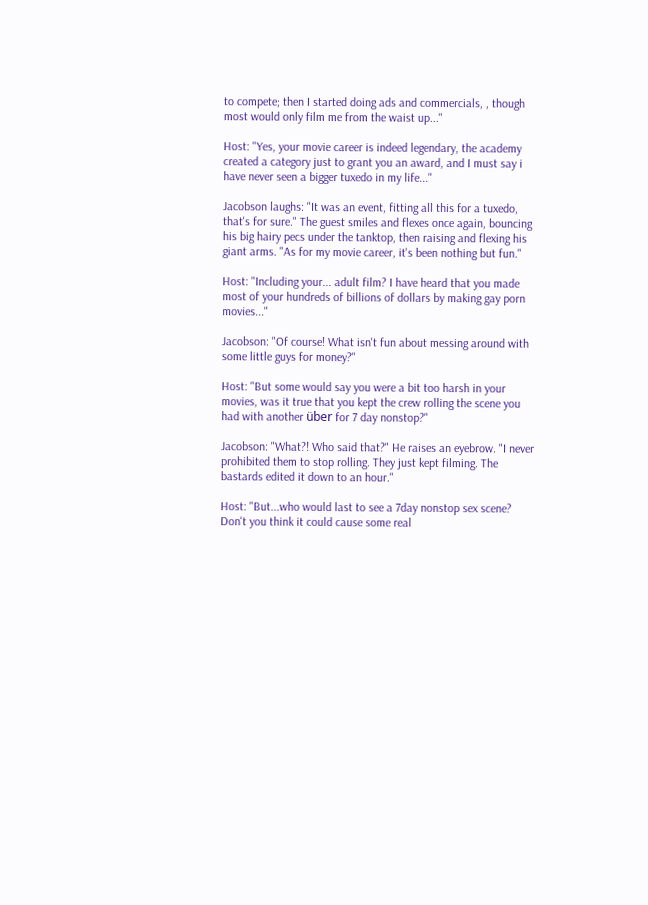to compete; then I started doing ads and commercials, , though most would only film me from the waist up..."

Host: "Yes, your movie career is indeed legendary, the academy created a category just to grant you an award, and I must say i have never seen a bigger tuxedo in my life..."

Jacobson laughs: "It was an event, fitting all this for a tuxedo, that's for sure." The guest smiles and flexes once again, bouncing his big hairy pecs under the tanktop, then raising and flexing his giant arms. "As for my movie career, it's been nothing but fun."

Host: "Including your... adult film? I have heard that you made most of your hundreds of billions of dollars by making gay porn movies..."

Jacobson: "Of course! What isn't fun about messing around with some little guys for money?"

Host: "But some would say you were a bit too harsh in your movies, was it true that you kept the crew rolling the scene you had with another über for 7 day nonstop?"

Jacobson: "What?! Who said that?" He raises an eyebrow. "I never prohibited them to stop rolling. They just kept filming. The bastards edited it down to an hour."

Host: "But...who would last to see a 7day nonstop sex scene? Don't you think it could cause some real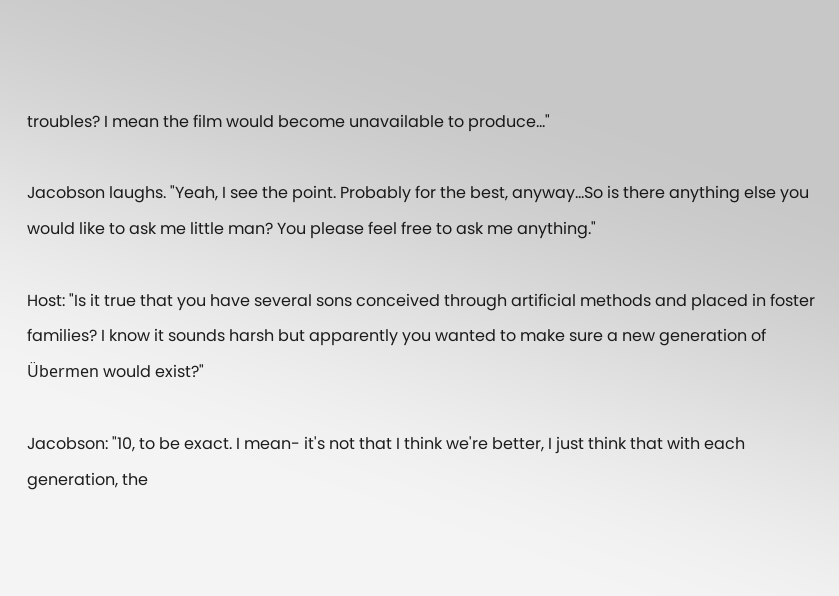troubles? I mean the film would become unavailable to produce..."

Jacobson laughs. "Yeah, I see the point. Probably for the best, anyway…So is there anything else you would like to ask me little man? You please feel free to ask me anything."

Host: "Is it true that you have several sons conceived through artificial methods and placed in foster families? I know it sounds harsh but apparently you wanted to make sure a new generation of Übermen would exist?"

Jacobson: "10, to be exact. I mean- it's not that I think we're better, I just think that with each generation, the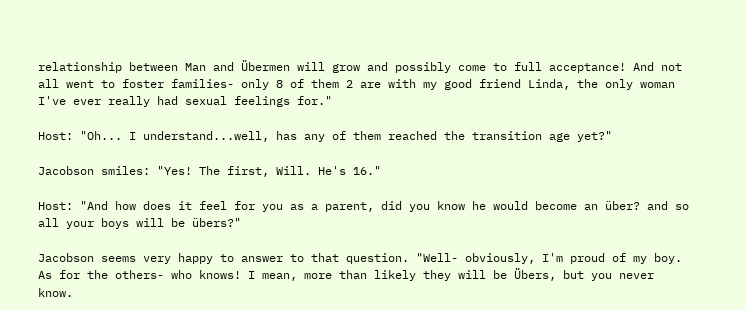relationship between Man and Übermen will grow and possibly come to full acceptance! And not all went to foster families- only 8 of them 2 are with my good friend Linda, the only woman I've ever really had sexual feelings for."

Host: "Oh... I understand...well, has any of them reached the transition age yet?"

Jacobson smiles: "Yes! The first, Will. He's 16."

Host: "And how does it feel for you as a parent, did you know he would become an über? and so all your boys will be übers?"

Jacobson seems very happy to answer to that question. "Well- obviously, I'm proud of my boy. As for the others- who knows! I mean, more than likely they will be Übers, but you never know.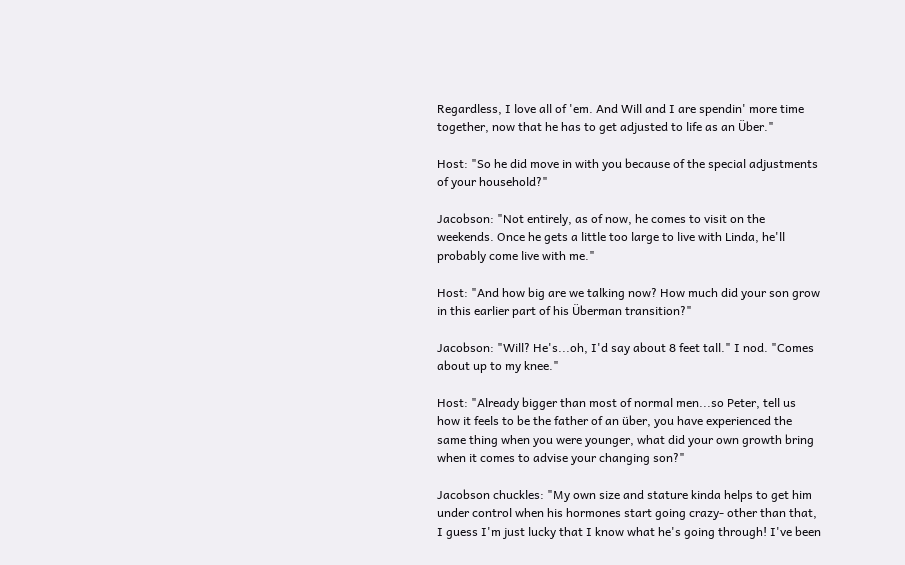Regardless, I love all of 'em. And Will and I are spendin' more time together, now that he has to get adjusted to life as an Über."

Host: "So he did move in with you because of the special adjustments of your household?"

Jacobson: "Not entirely, as of now, he comes to visit on the weekends. Once he gets a little too large to live with Linda, he'll probably come live with me."

Host: "And how big are we talking now? How much did your son grow in this earlier part of his Überman transition?"

Jacobson: "Will? He's...oh, I'd say about 8 feet tall." I nod. "Comes about up to my knee."

Host: "Already bigger than most of normal men...so Peter, tell us how it feels to be the father of an über, you have experienced the same thing when you were younger, what did your own growth bring when it comes to advise your changing son?"

Jacobson chuckles: "My own size and stature kinda helps to get him under control when his hormones start going crazy- other than that, I guess I'm just lucky that I know what he's going through! I've been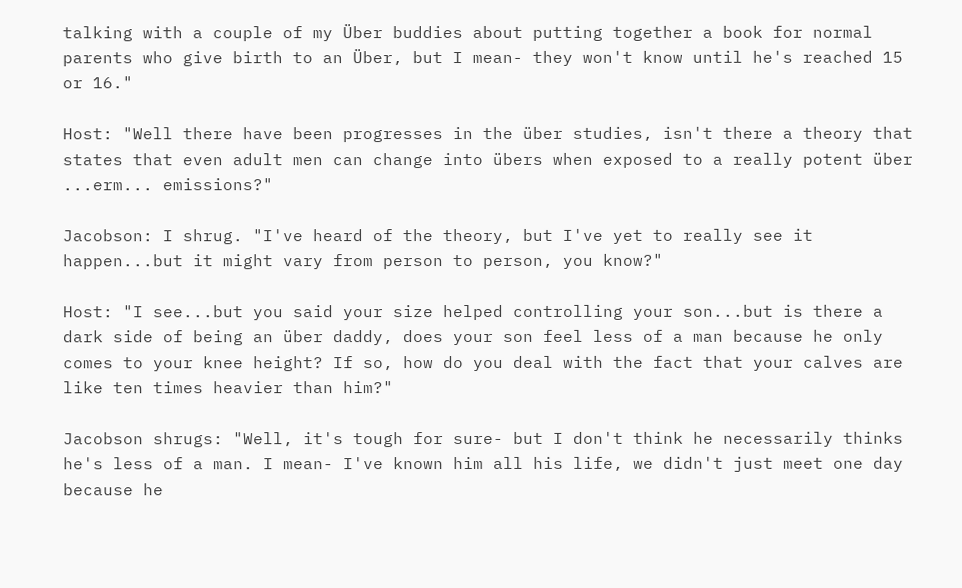talking with a couple of my Über buddies about putting together a book for normal parents who give birth to an Über, but I mean- they won't know until he's reached 15 or 16."

Host: "Well there have been progresses in the über studies, isn't there a theory that states that even adult men can change into übers when exposed to a really potent über ...erm... emissions?"

Jacobson: I shrug. "I've heard of the theory, but I've yet to really see it happen...but it might vary from person to person, you know?"

Host: "I see...but you said your size helped controlling your son...but is there a dark side of being an über daddy, does your son feel less of a man because he only comes to your knee height? If so, how do you deal with the fact that your calves are like ten times heavier than him?"

Jacobson shrugs: "Well, it's tough for sure- but I don't think he necessarily thinks he's less of a man. I mean- I've known him all his life, we didn't just meet one day because he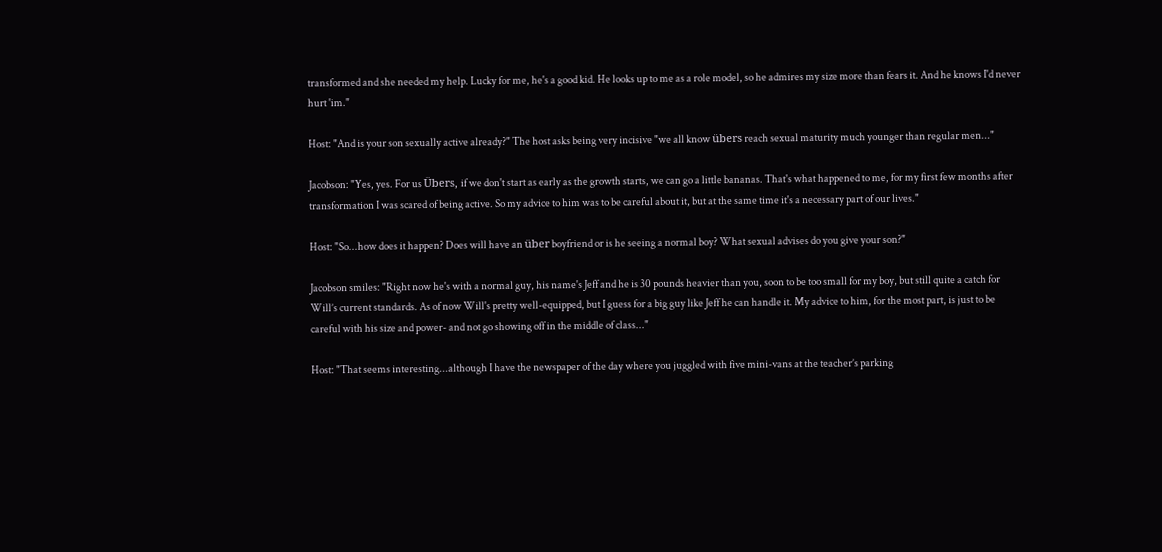transformed and she needed my help. Lucky for me, he's a good kid. He looks up to me as a role model, so he admires my size more than fears it. And he knows I'd never hurt 'im."

Host: "And is your son sexually active already?" The host asks being very incisive "we all know übers reach sexual maturity much younger than regular men..."

Jacobson: "Yes, yes. For us Übers, if we don't start as early as the growth starts, we can go a little bananas. That's what happened to me, for my first few months after transformation I was scared of being active. So my advice to him was to be careful about it, but at the same time it's a necessary part of our lives."

Host: "So...how does it happen? Does will have an über boyfriend or is he seeing a normal boy? What sexual advises do you give your son?"

Jacobson smiles: "Right now he's with a normal guy, his name's Jeff and he is 30 pounds heavier than you, soon to be too small for my boy, but still quite a catch for Will’s current standards. As of now Will's pretty well-equipped, but I guess for a big guy like Jeff he can handle it. My advice to him, for the most part, is just to be careful with his size and power- and not go showing off in the middle of class..."

Host: "That seems interesting...although I have the newspaper of the day where you juggled with five mini-vans at the teacher’s parking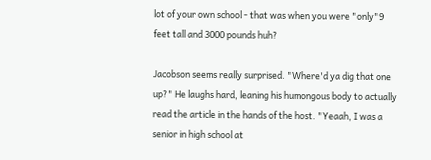lot of your own school - that was when you were "only"9 feet tall and 3000 pounds huh?

Jacobson seems really surprised. "Where'd ya dig that one up?" He laughs hard, leaning his humongous body to actually read the article in the hands of the host. "Yeaah, I was a senior in high school at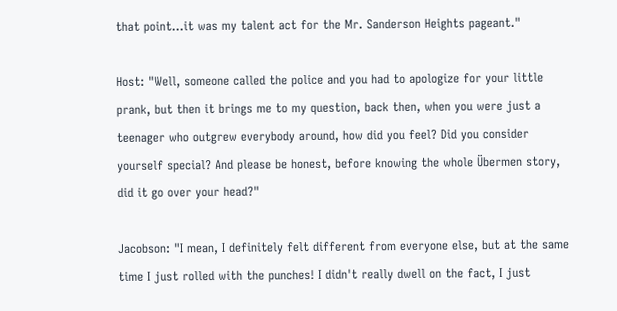that point...it was my talent act for the Mr. Sanderson Heights pageant."

Host: "Well, someone called the police and you had to apologize for your little prank, but then it brings me to my question, back then, when you were just a teenager who outgrew everybody around, how did you feel? Did you consider yourself special? And please be honest, before knowing the whole Übermen story, did it go over your head?"

Jacobson: "I mean, I definitely felt different from everyone else, but at the same time I just rolled with the punches! I didn't really dwell on the fact, I just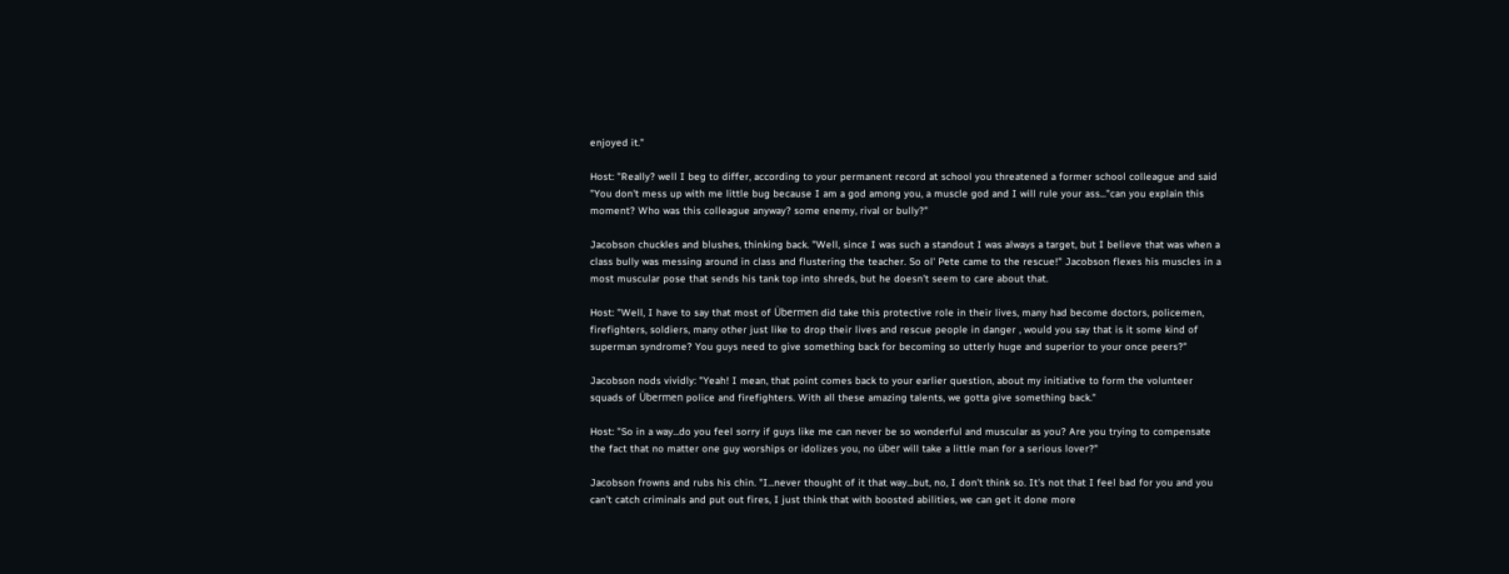enjoyed it."

Host: "Really? well I beg to differ, according to your permanent record at school you threatened a former school colleague and said "You don't mess up with me little bug because I am a god among you, a muscle god and I will rule your ass..."can you explain this moment? Who was this colleague anyway? some enemy, rival or bully?"

Jacobson chuckles and blushes, thinking back. "Well, since I was such a standout I was always a target, but I believe that was when a class bully was messing around in class and flustering the teacher. So ol' Pete came to the rescue!" Jacobson flexes his muscles in a most muscular pose that sends his tank top into shreds, but he doesn’t seem to care about that.

Host: "Well, I have to say that most of Übermen did take this protective role in their lives, many had become doctors, policemen, firefighters, soldiers, many other just like to drop their lives and rescue people in danger , would you say that is it some kind of superman syndrome? You guys need to give something back for becoming so utterly huge and superior to your once peers?"

Jacobson nods vividly: "Yeah! I mean, that point comes back to your earlier question, about my initiative to form the volunteer squads of Übermen police and firefighters. With all these amazing talents, we gotta give something back."

Host: "So in a way...do you feel sorry if guys like me can never be so wonderful and muscular as you? Are you trying to compensate the fact that no matter one guy worships or idolizes you, no über will take a little man for a serious lover?"

Jacobson frowns and rubs his chin. "I...never thought of it that way...but, no, I don't think so. It's not that I feel bad for you and you can't catch criminals and put out fires, I just think that with boosted abilities, we can get it done more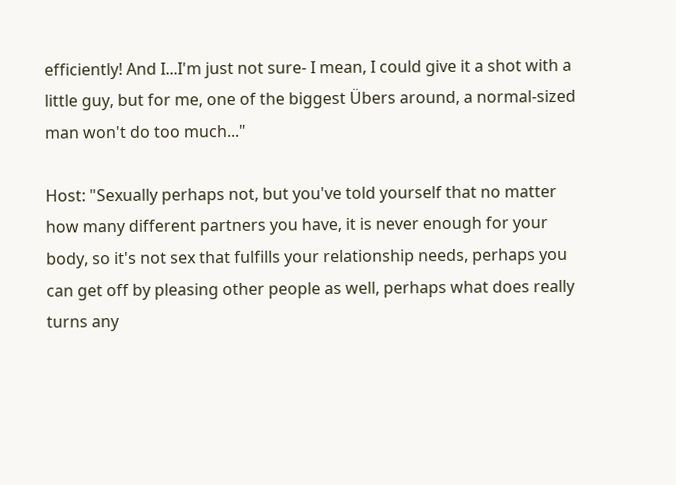efficiently! And I...I'm just not sure- I mean, I could give it a shot with a little guy, but for me, one of the biggest Übers around, a normal-sized man won't do too much..."

Host: "Sexually perhaps not, but you've told yourself that no matter how many different partners you have, it is never enough for your body, so it's not sex that fulfills your relationship needs, perhaps you can get off by pleasing other people as well, perhaps what does really turns any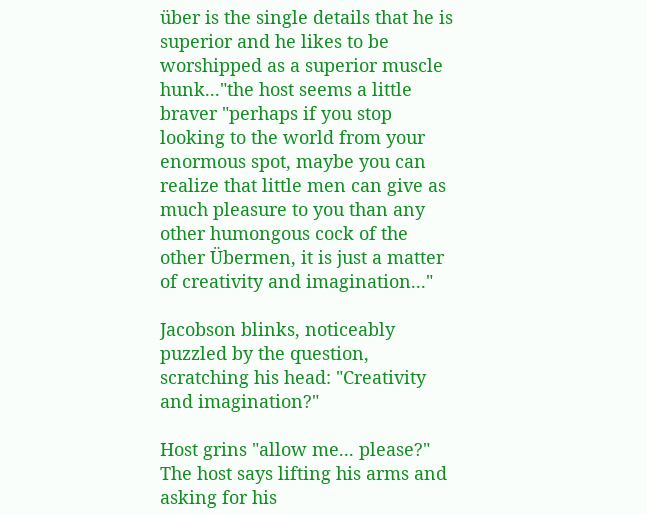über is the single details that he is superior and he likes to be worshipped as a superior muscle hunk..."the host seems a little braver "perhaps if you stop looking to the world from your enormous spot, maybe you can realize that little men can give as much pleasure to you than any other humongous cock of the other Übermen, it is just a matter of creativity and imagination..."

Jacobson blinks, noticeably puzzled by the question, scratching his head: "Creativity and imagination?"

Host grins "allow me... please?" The host says lifting his arms and asking for his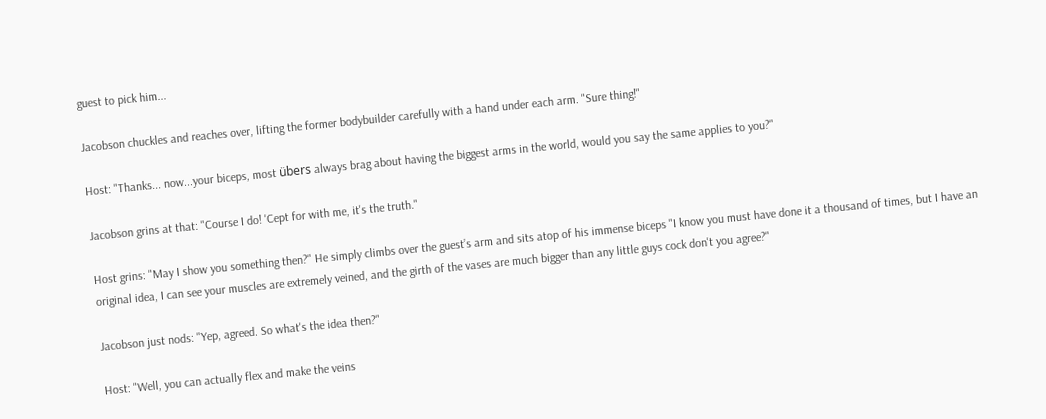guest to pick him...

Jacobson chuckles and reaches over, lifting the former bodybuilder carefully with a hand under each arm. "Sure thing!"

Host: "Thanks... now...your biceps, most übers always brag about having the biggest arms in the world, would you say the same applies to you?"

Jacobson grins at that: "Course I do! 'Cept for with me, it's the truth."

Host grins: "May I show you something then?" He simply climbs over the guest’s arm and sits atop of his immense biceps "I know you must have done it a thousand of times, but I have an original idea, I can see your muscles are extremely veined, and the girth of the vases are much bigger than any little guys cock don't you agree?"

Jacobson just nods: "Yep, agreed. So what's the idea then?"

Host: "Well, you can actually flex and make the veins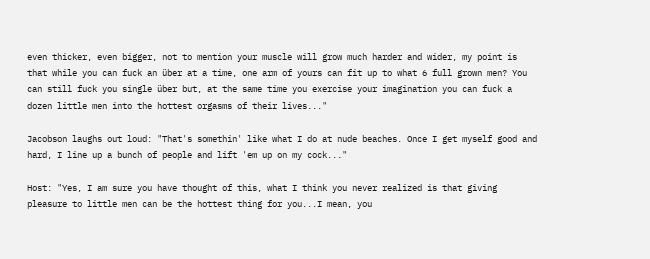even thicker, even bigger, not to mention your muscle will grow much harder and wider, my point is that while you can fuck an über at a time, one arm of yours can fit up to what 6 full grown men? You can still fuck you single über but, at the same time you exercise your imagination you can fuck a dozen little men into the hottest orgasms of their lives..."

Jacobson laughs out loud: "That's somethin' like what I do at nude beaches. Once I get myself good and hard, I line up a bunch of people and lift 'em up on my cock..."

Host: "Yes, I am sure you have thought of this, what I think you never realized is that giving pleasure to little men can be the hottest thing for you...I mean, you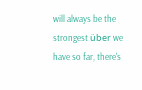will always be the strongest über we have so far, there's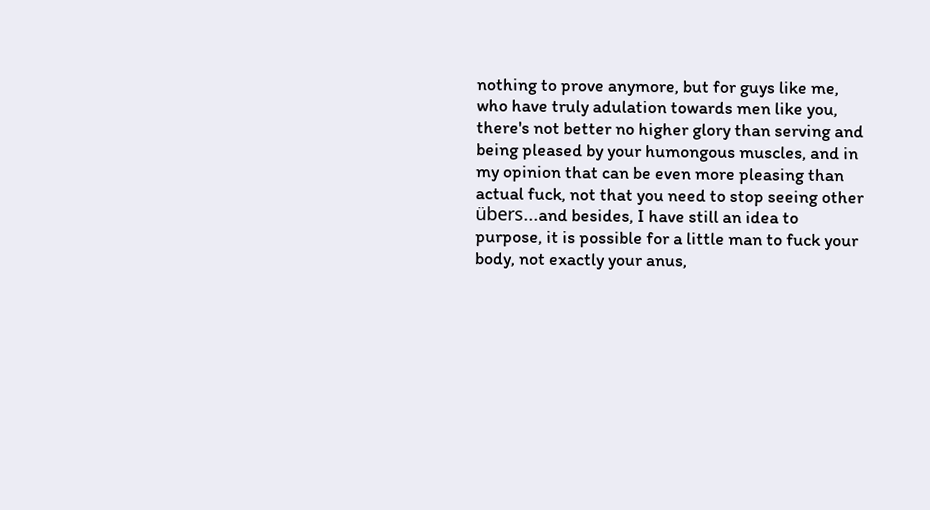nothing to prove anymore, but for guys like me, who have truly adulation towards men like you, there's not better no higher glory than serving and being pleased by your humongous muscles, and in my opinion that can be even more pleasing than actual fuck, not that you need to stop seeing other übers...and besides, I have still an idea to purpose, it is possible for a little man to fuck your body, not exactly your anus,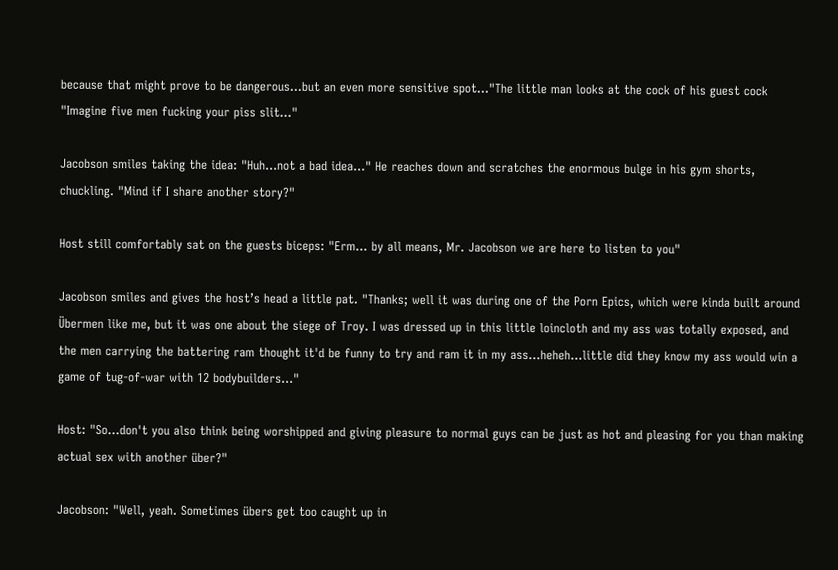because that might prove to be dangerous...but an even more sensitive spot..."The little man looks at the cock of his guest cock "Imagine five men fucking your piss slit..."

Jacobson smiles taking the idea: "Huh...not a bad idea..." He reaches down and scratches the enormous bulge in his gym shorts, chuckling. "Mind if I share another story?"

Host still comfortably sat on the guests biceps: "Erm… by all means, Mr. Jacobson we are here to listen to you"

Jacobson smiles and gives the host’s head a little pat. "Thanks; well it was during one of the Porn Epics, which were kinda built around Übermen like me, but it was one about the siege of Troy. I was dressed up in this little loincloth and my ass was totally exposed, and the men carrying the battering ram thought it'd be funny to try and ram it in my ass...heheh...little did they know my ass would win a game of tug-of-war with 12 bodybuilders..."

Host: "So...don't you also think being worshipped and giving pleasure to normal guys can be just as hot and pleasing for you than making actual sex with another über?"

Jacobson: "Well, yeah. Sometimes übers get too caught up in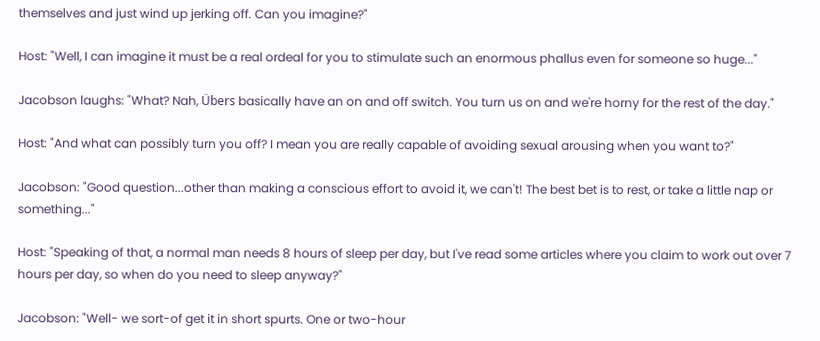themselves and just wind up jerking off. Can you imagine?"

Host: "Well, I can imagine it must be a real ordeal for you to stimulate such an enormous phallus even for someone so huge..."

Jacobson laughs: "What? Nah, Übers basically have an on and off switch. You turn us on and we're horny for the rest of the day."

Host: "And what can possibly turn you off? I mean you are really capable of avoiding sexual arousing when you want to?"

Jacobson: "Good question...other than making a conscious effort to avoid it, we can't! The best bet is to rest, or take a little nap or something..."

Host: "Speaking of that, a normal man needs 8 hours of sleep per day, but I've read some articles where you claim to work out over 7 hours per day, so when do you need to sleep anyway?"

Jacobson: "Well- we sort-of get it in short spurts. One or two-hour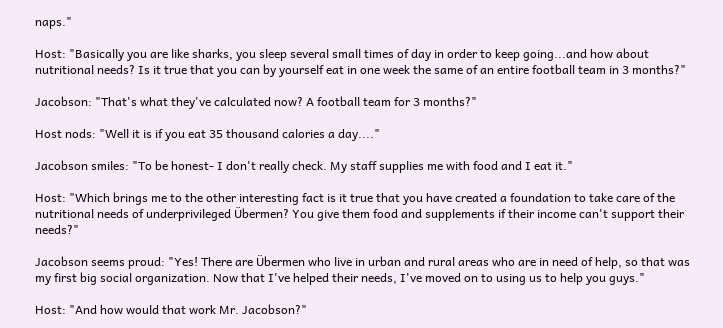naps."

Host: "Basically you are like sharks, you sleep several small times of day in order to keep going...and how about nutritional needs? Is it true that you can by yourself eat in one week the same of an entire football team in 3 months?"

Jacobson: "That's what they've calculated now? A football team for 3 months?"

Host nods: "Well it is if you eat 35 thousand calories a day...."

Jacobson smiles: "To be honest- I don't really check. My staff supplies me with food and I eat it."

Host: "Which brings me to the other interesting fact is it true that you have created a foundation to take care of the nutritional needs of underprivileged Übermen? You give them food and supplements if their income can't support their needs?"

Jacobson seems proud: "Yes! There are Übermen who live in urban and rural areas who are in need of help, so that was my first big social organization. Now that I've helped their needs, I've moved on to using us to help you guys."

Host: "And how would that work Mr. Jacobson?"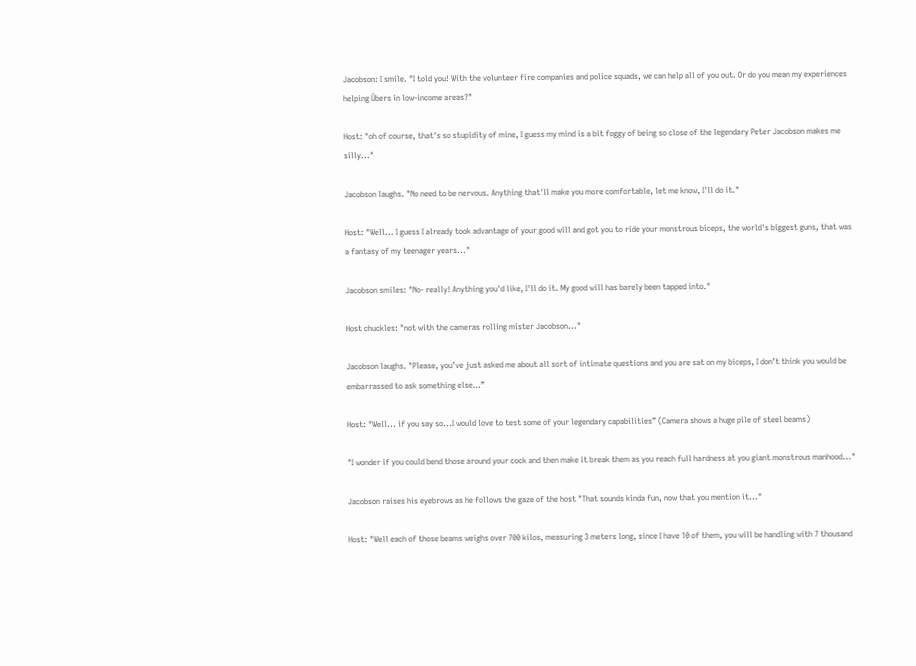Jacobson: I smile. "I told you! With the volunteer fire companies and police squads, we can help all of you out. Or do you mean my experiences helping Übers in low-income areas?"

Host: "oh of course, that's so stupidity of mine, I guess my mind is a bit foggy of being so close of the legendary Peter Jacobson makes me silly..."

Jacobson laughs. "No need to be nervous. Anything that'll make you more comfortable, let me know, I'll do it."

Host: "Well... I guess I already took advantage of your good will and got you to ride your monstrous biceps, the world's biggest guns, that was a fantasy of my teenager years..."

Jacobson smiles: "No- really! Anything you'd like, I'll do it. My good will has barely been tapped into."

Host chuckles: "not with the cameras rolling mister Jacobson..."

Jacobson laughs. "Please, you’ve just asked me about all sort of intimate questions and you are sat on my biceps, I don’t think you would be embarrassed to ask something else…”

Host: "Well... if you say so...I would love to test some of your legendary capabilities” (Camera shows a huge pile of steel beams)

"I wonder if you could bend those around your cock and then make it break them as you reach full hardness at you giant monstrous manhood..."

Jacobson raises his eyebrows as he follows the gaze of the host "That sounds kinda fun, now that you mention it..."

Host: "Well each of those beams weighs over 700 kilos, measuring 3 meters long, since I have 10 of them, you will be handling with 7 thousand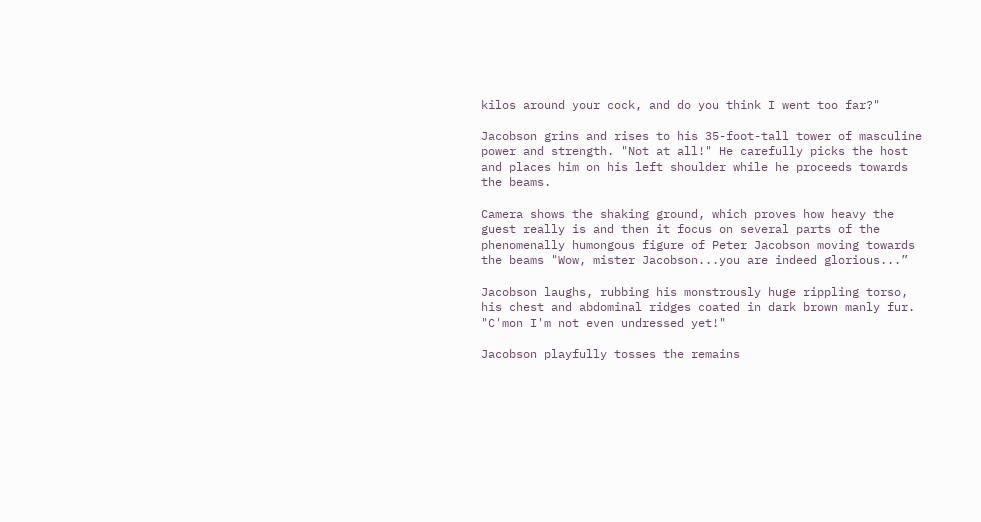kilos around your cock, and do you think I went too far?"

Jacobson grins and rises to his 35-foot-tall tower of masculine power and strength. "Not at all!" He carefully picks the host and places him on his left shoulder while he proceeds towards the beams.

Camera shows the shaking ground, which proves how heavy the guest really is and then it focus on several parts of the phenomenally humongous figure of Peter Jacobson moving towards the beams "Wow, mister Jacobson...you are indeed glorious...”

Jacobson laughs, rubbing his monstrously huge rippling torso, his chest and abdominal ridges coated in dark brown manly fur. "C'mon I'm not even undressed yet!"

Jacobson playfully tosses the remains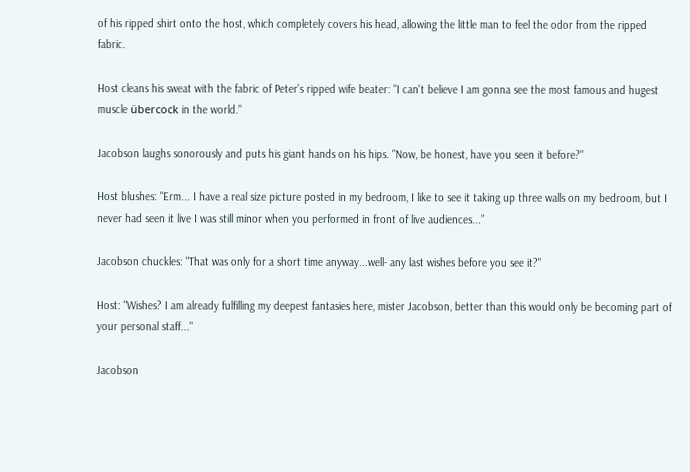of his ripped shirt onto the host, which completely covers his head, allowing the little man to feel the odor from the ripped fabric.

Host cleans his sweat with the fabric of Peter’s ripped wife beater: "I can't believe I am gonna see the most famous and hugest muscle übercock in the world."

Jacobson laughs sonorously and puts his giant hands on his hips. "Now, be honest, have you seen it before?"

Host blushes: "Erm... I have a real size picture posted in my bedroom, I like to see it taking up three walls on my bedroom, but I never had seen it live I was still minor when you performed in front of live audiences...”

Jacobson chuckles: "That was only for a short time anyway...well- any last wishes before you see it?"

Host: "Wishes? I am already fulfilling my deepest fantasies here, mister Jacobson, better than this would only be becoming part of your personal staff..."

Jacobson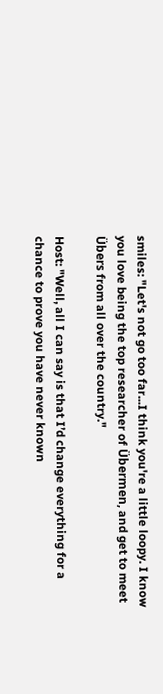smiles: "Let's not go too far...I think you're a little loopy. I know you love being the top researcher of Übermen, and get to meet Übers from all over the country."

Host: "Well, all I can say is that I’d change everything for a chance to prove you have never known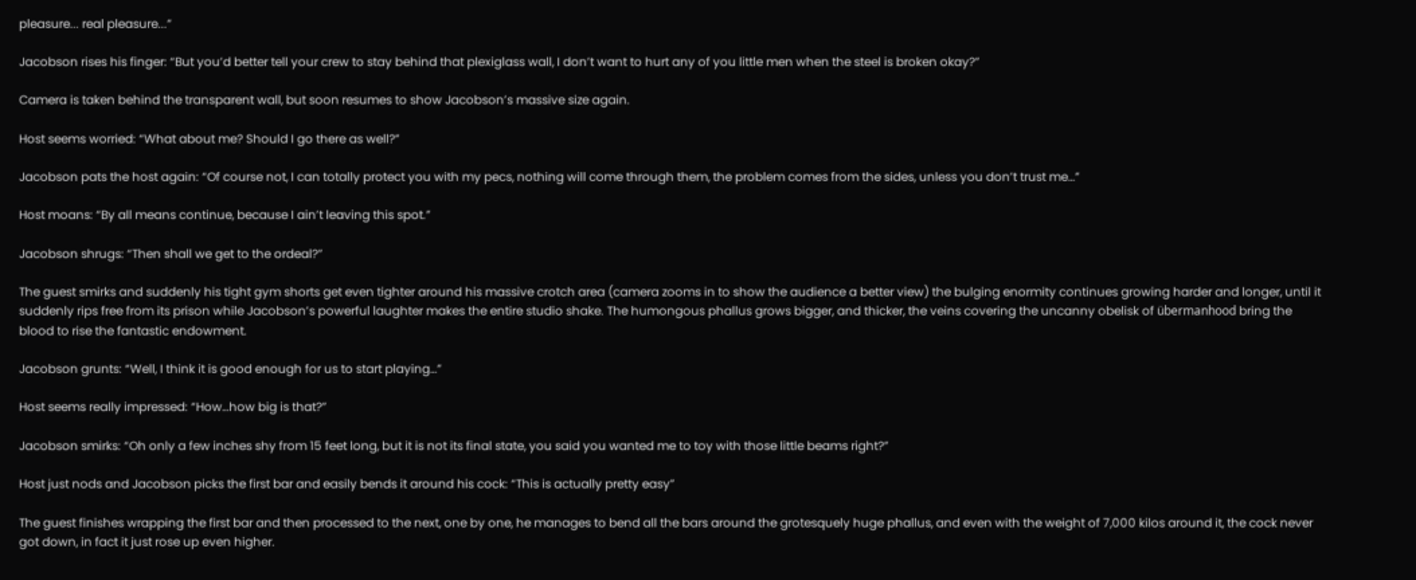pleasure... real pleasure...”

Jacobson rises his finger: “But you’d better tell your crew to stay behind that plexiglass wall, I don’t want to hurt any of you little men when the steel is broken okay?”

Camera is taken behind the transparent wall, but soon resumes to show Jacobson’s massive size again.

Host seems worried: “What about me? Should I go there as well?”

Jacobson pats the host again: “Of course not, I can totally protect you with my pecs, nothing will come through them, the problem comes from the sides, unless you don’t trust me…”

Host moans: “By all means continue, because I ain’t leaving this spot.”

Jacobson shrugs: “Then shall we get to the ordeal?”

The guest smirks and suddenly his tight gym shorts get even tighter around his massive crotch area (camera zooms in to show the audience a better view) the bulging enormity continues growing harder and longer, until it suddenly rips free from its prison while Jacobson’s powerful laughter makes the entire studio shake. The humongous phallus grows bigger, and thicker, the veins covering the uncanny obelisk of übermanhood bring the blood to rise the fantastic endowment.

Jacobson grunts: “Well, I think it is good enough for us to start playing…”

Host seems really impressed: “How…how big is that?”

Jacobson smirks: “Oh only a few inches shy from 15 feet long, but it is not its final state, you said you wanted me to toy with those little beams right?”

Host just nods and Jacobson picks the first bar and easily bends it around his cock: “This is actually pretty easy”

The guest finishes wrapping the first bar and then processed to the next, one by one, he manages to bend all the bars around the grotesquely huge phallus, and even with the weight of 7,000 kilos around it, the cock never got down, in fact it just rose up even higher.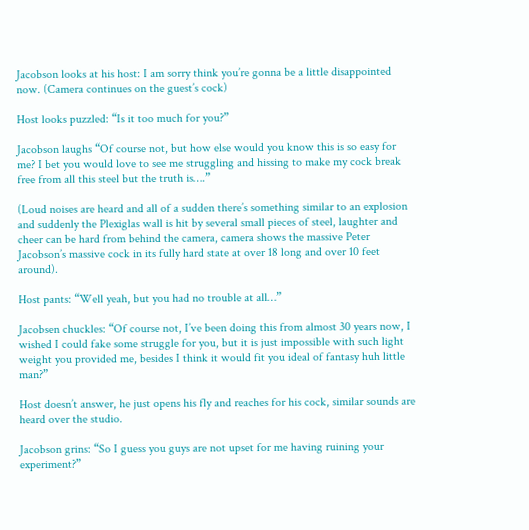Jacobson looks at his host: I am sorry think you’re gonna be a little disappointed now. (Camera continues on the guest’s cock)

Host looks puzzled: “Is it too much for you?”

Jacobson laughs “Of course not, but how else would you know this is so easy for me? I bet you would love to see me struggling and hissing to make my cock break free from all this steel but the truth is….”

(Loud noises are heard and all of a sudden there’s something similar to an explosion and suddenly the Plexiglas wall is hit by several small pieces of steel, laughter and cheer can be hard from behind the camera, camera shows the massive Peter Jacobson’s massive cock in its fully hard state at over 18 long and over 10 feet around).

Host pants: “Well yeah, but you had no trouble at all…”

Jacobsen chuckles: “Of course not, I’ve been doing this from almost 30 years now, I wished I could fake some struggle for you, but it is just impossible with such light weight you provided me, besides I think it would fit you ideal of fantasy huh little man?”

Host doesn’t answer, he just opens his fly and reaches for his cock, similar sounds are heard over the studio.

Jacobson grins: “So I guess you guys are not upset for me having ruining your experiment?”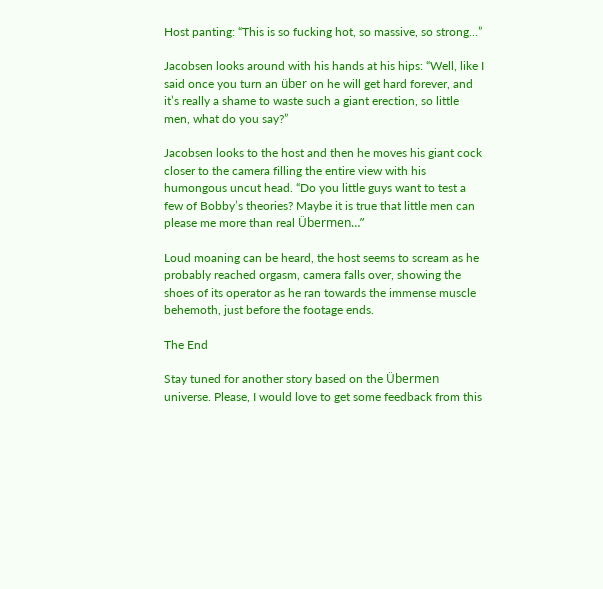Host panting: “This is so fucking hot, so massive, so strong…”

Jacobsen looks around with his hands at his hips: “Well, like I said once you turn an über on he will get hard forever, and it’s really a shame to waste such a giant erection, so little men, what do you say?”

Jacobsen looks to the host and then he moves his giant cock closer to the camera filling the entire view with his humongous uncut head. “Do you little guys want to test a few of Bobby’s theories? Maybe it is true that little men can please me more than real Übermen…”

Loud moaning can be heard, the host seems to scream as he probably reached orgasm, camera falls over, showing the shoes of its operator as he ran towards the immense muscle behemoth, just before the footage ends.

The End

Stay tuned for another story based on the Übermen universe. Please, I would love to get some feedback from this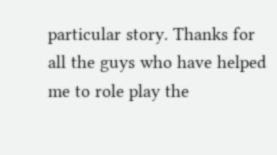particular story. Thanks for all the guys who have helped me to role play the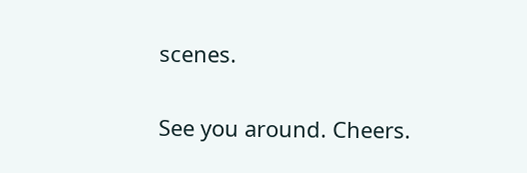scenes.

See you around. Cheers.